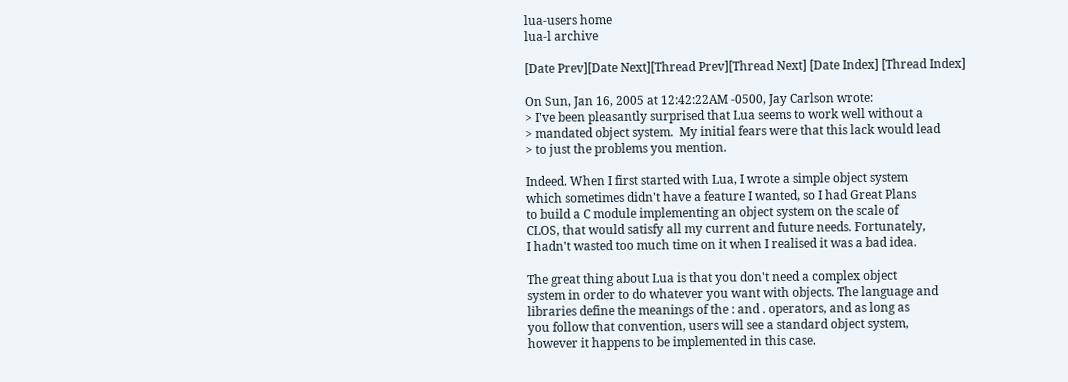lua-users home
lua-l archive

[Date Prev][Date Next][Thread Prev][Thread Next] [Date Index] [Thread Index]

On Sun, Jan 16, 2005 at 12:42:22AM -0500, Jay Carlson wrote:
> I've been pleasantly surprised that Lua seems to work well without a
> mandated object system.  My initial fears were that this lack would lead
> to just the problems you mention.

Indeed. When I first started with Lua, I wrote a simple object system
which sometimes didn't have a feature I wanted, so I had Great Plans
to build a C module implementing an object system on the scale of
CLOS, that would satisfy all my current and future needs. Fortunately,
I hadn't wasted too much time on it when I realised it was a bad idea.

The great thing about Lua is that you don't need a complex object
system in order to do whatever you want with objects. The language and
libraries define the meanings of the : and . operators, and as long as
you follow that convention, users will see a standard object system,
however it happens to be implemented in this case.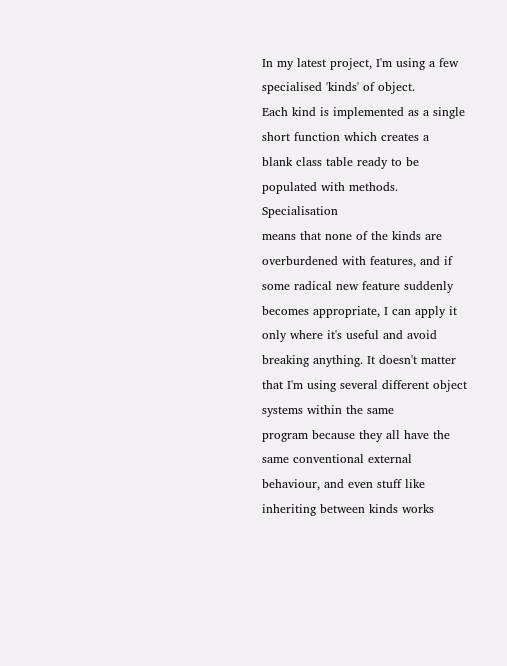In my latest project, I'm using a few specialised 'kinds' of object.
Each kind is implemented as a single short function which creates a
blank class table ready to be populated with methods. Specialisation
means that none of the kinds are overburdened with features, and if
some radical new feature suddenly becomes appropriate, I can apply it
only where it's useful and avoid breaking anything. It doesn't matter
that I'm using several different object systems within the same
program because they all have the same conventional external
behaviour, and even stuff like inheriting between kinds works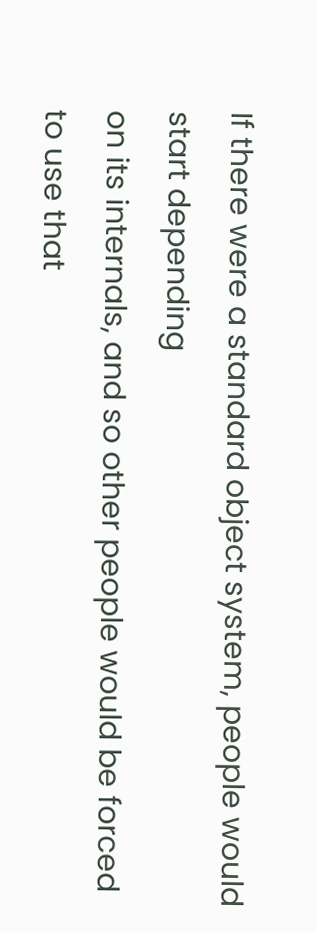If there were a standard object system, people would start depending
on its internals, and so other people would be forced to use that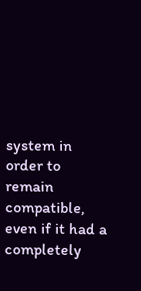system in order to remain compatible, even if it had a completely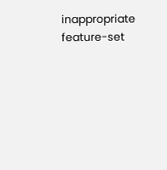inappropriate feature-set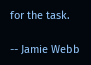for the task.

-- Jamie Webb